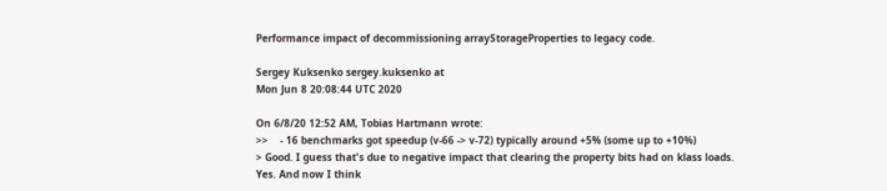Performance impact of decommissioning arrayStorageProperties to legacy code.

Sergey Kuksenko sergey.kuksenko at
Mon Jun 8 20:08:44 UTC 2020

On 6/8/20 12:52 AM, Tobias Hartmann wrote:
>>    - 16 benchmarks got speedup (v-66 -> v-72) typically around +5% (some up to +10%)
> Good. I guess that's due to negative impact that clearing the property bits had on klass loads.
Yes. And now I think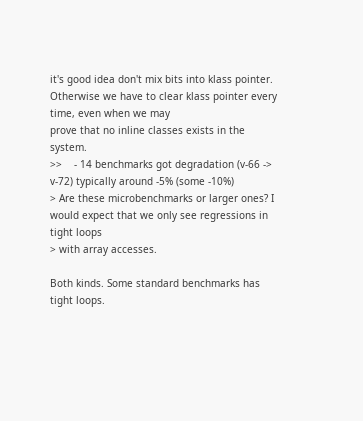it's good idea don't mix bits into klass pointer.
Otherwise we have to clear klass pointer every time, even when we may
prove that no inline classes exists in the system.
>>    - 14 benchmarks got degradation (v-66 -> v-72) typically around -5% (some -10%)
> Are these microbenchmarks or larger ones? I would expect that we only see regressions in tight loops
> with array accesses.

Both kinds. Some standard benchmarks has tight loops.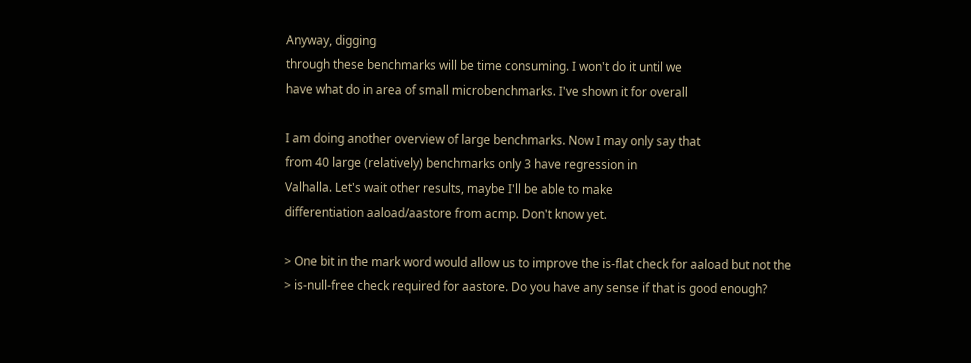Anyway, digging
through these benchmarks will be time consuming. I won't do it until we
have what do in area of small microbenchmarks. I've shown it for overall

I am doing another overview of large benchmarks. Now I may only say that
from 40 large (relatively) benchmarks only 3 have regression in
Valhalla. Let's wait other results, maybe I'll be able to make
differentiation aaload/aastore from acmp. Don't know yet.

> One bit in the mark word would allow us to improve the is-flat check for aaload but not the
> is-null-free check required for aastore. Do you have any sense if that is good enough?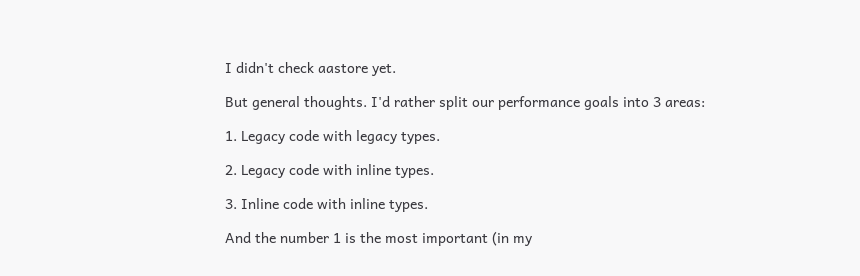I didn't check aastore yet.

But general thoughts. I'd rather split our performance goals into 3 areas:

1. Legacy code with legacy types.

2. Legacy code with inline types.

3. Inline code with inline types.

And the number 1 is the most important (in my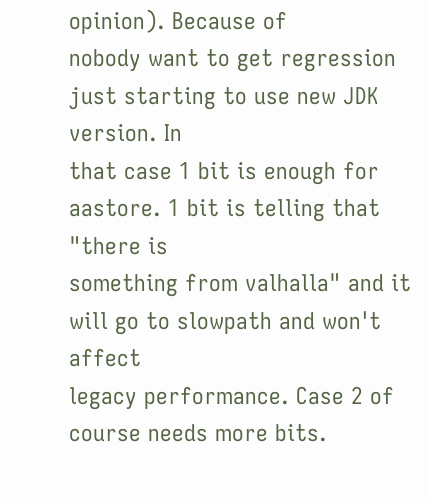opinion). Because of
nobody want to get regression just starting to use new JDK version. In
that case 1 bit is enough for aastore. 1 bit is telling that "there is
something from valhalla" and it will go to slowpath and won't affect
legacy performance. Case 2 of course needs more bits.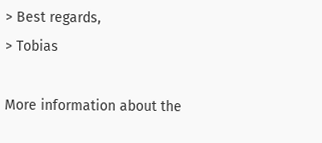> Best regards,
> Tobias

More information about the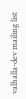valhalla-dev mailing list